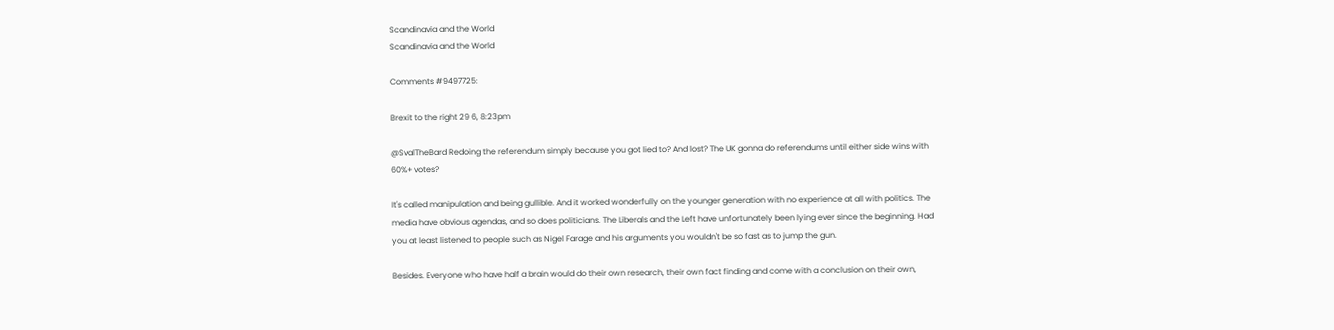Scandinavia and the World
Scandinavia and the World

Comments #9497725:

Brexit to the right 29 6, 8:23pm

@SvalTheBard Redoing the referendum simply because you got lied to? And lost? The UK gonna do referendums until either side wins with 60%+ votes?

It's called manipulation and being gullible. And it worked wonderfully on the younger generation with no experience at all with politics. The media have obvious agendas, and so does politicians. The Liberals and the Left have unfortunately been lying ever since the beginning. Had you at least listened to people such as Nigel Farage and his arguments you wouldn't be so fast as to jump the gun.

Besides. Everyone who have half a brain would do their own research, their own fact finding and come with a conclusion on their own,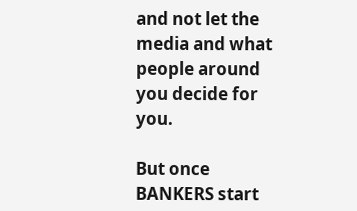and not let the media and what people around you decide for you.

But once BANKERS start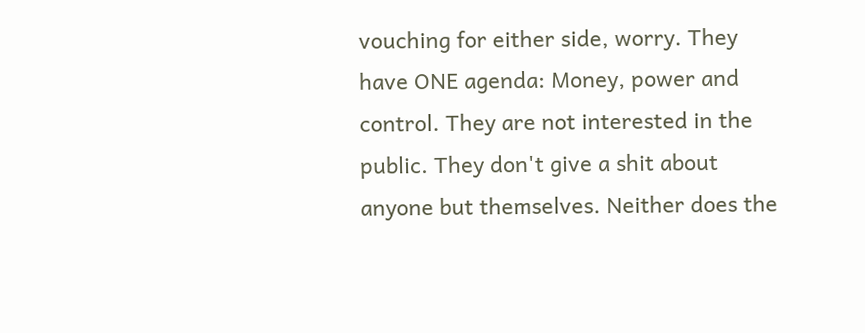vouching for either side, worry. They have ONE agenda: Money, power and control. They are not interested in the public. They don't give a shit about anyone but themselves. Neither does the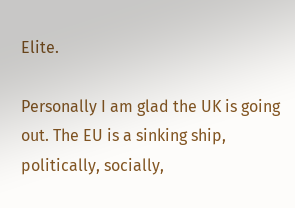Elite.

Personally I am glad the UK is going out. The EU is a sinking ship, politically, socially,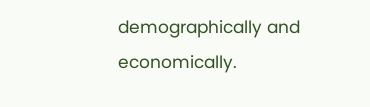demographically and economically.